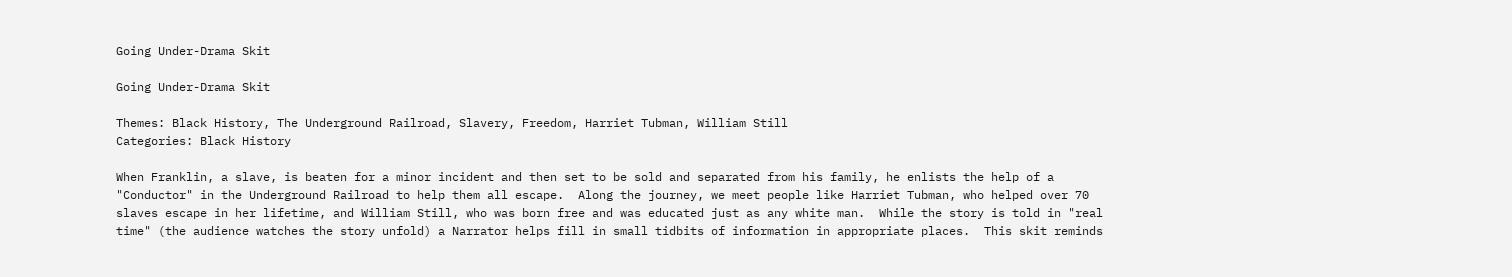Going Under-Drama Skit

Going Under-Drama Skit

Themes: Black History, The Underground Railroad, Slavery, Freedom, Harriet Tubman, William Still
Categories: Black History

When Franklin, a slave, is beaten for a minor incident and then set to be sold and separated from his family, he enlists the help of a "Conductor" in the Underground Railroad to help them all escape.  Along the journey, we meet people like Harriet Tubman, who helped over 70 slaves escape in her lifetime, and William Still, who was born free and was educated just as any white man.  While the story is told in "real time" (the audience watches the story unfold) a Narrator helps fill in small tidbits of information in appropriate places.  This skit reminds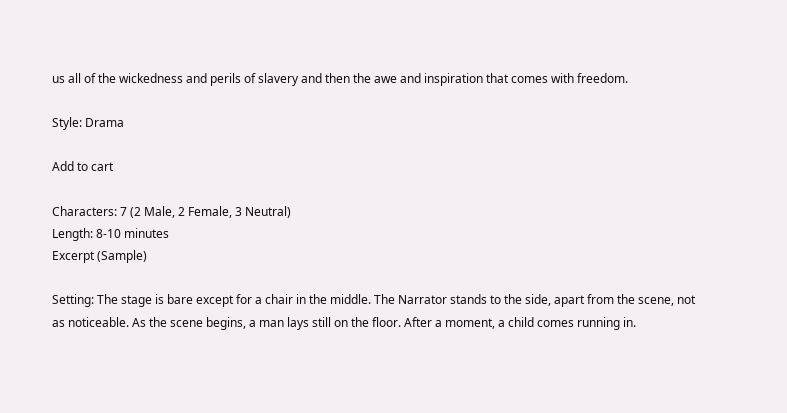us all of the wickedness and perils of slavery and then the awe and inspiration that comes with freedom.

Style: Drama

Add to cart

Characters: 7 (2 Male, 2 Female, 3 Neutral)
Length: 8-10 minutes
Excerpt (Sample)

Setting: The stage is bare except for a chair in the middle. The Narrator stands to the side, apart from the scene, not as noticeable. As the scene begins, a man lays still on the floor. After a moment, a child comes running in.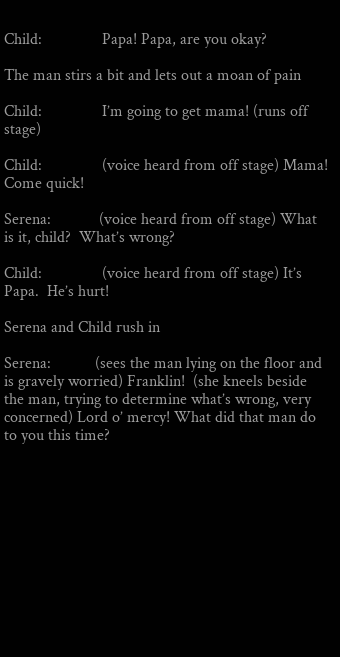Child:               Papa! Papa, are you okay?

The man stirs a bit and lets out a moan of pain

Child:               I’m going to get mama! (runs off stage)

Child:               (voice heard from off stage) Mama!  Come quick!

Serena:            (voice heard from off stage) What is it, child?  What’s wrong?

Child:               (voice heard from off stage) It’s Papa.  He’s hurt!

Serena and Child rush in

Serena:           (sees the man lying on the floor and is gravely worried) Franklin!  (she kneels beside the man, trying to determine what’s wrong, very concerned) Lord o’ mercy! What did that man do to you this time?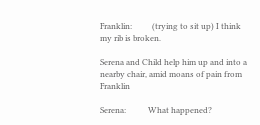Franklin:          (trying to sit up) I think my rib is broken.

Serena and Child help him up and into a nearby chair, amid moans of pain from Franklin

Serena:           What happened?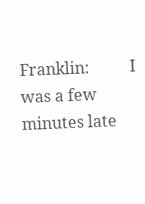Franklin:          I was a few minutes late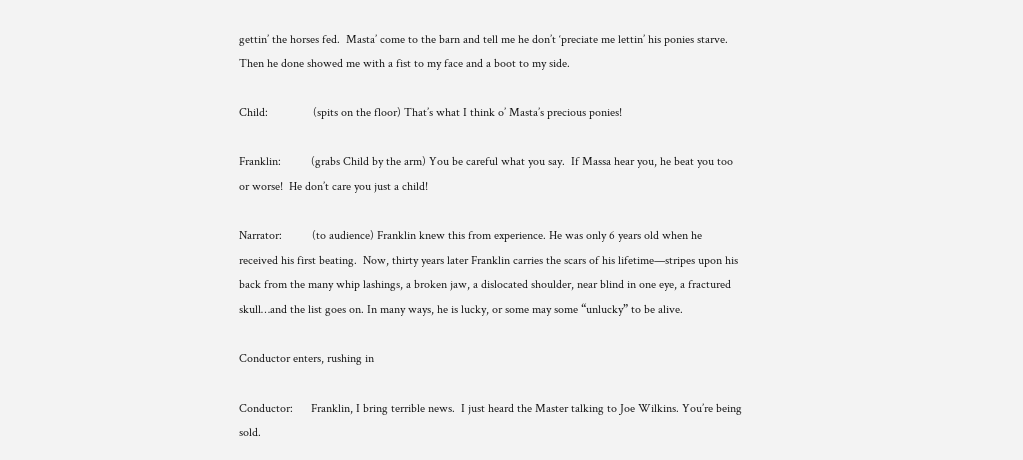gettin’ the horses fed.  Masta’ come to the barn and tell me he don’t ‘preciate me lettin’ his ponies starve.  Then he done showed me with a fist to my face and a boot to my side.

Child:               (spits on the floor) That’s what I think o’ Masta’s precious ponies!

Franklin:          (grabs Child by the arm) You be careful what you say.  If Massa hear you, he beat you too or worse!  He don’t care you just a child!

Narrator:          (to audience) Franklin knew this from experience. He was only 6 years old when he received his first beating.  Now, thirty years later Franklin carries the scars of his lifetime—stripes upon his back from the many whip lashings, a broken jaw, a dislocated shoulder, near blind in one eye, a fractured skull…and the list goes on. In many ways, he is lucky, or some may some “unlucky” to be alive.

Conductor enters, rushing in

Conductor:      Franklin, I bring terrible news.  I just heard the Master talking to Joe Wilkins. You’re being sold.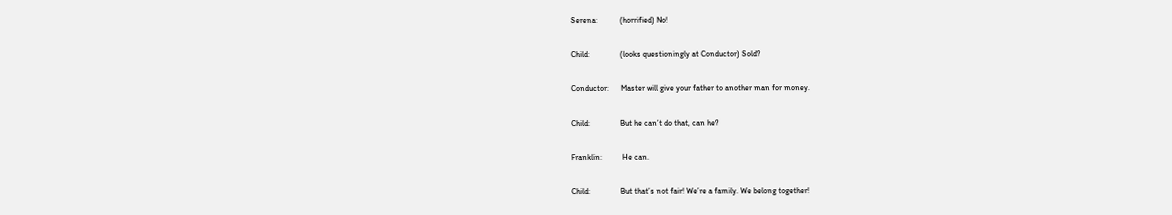Serena:           (horrified) No!

Child:               (looks questioningly at Conductor) Sold?

Conductor:      Master will give your father to another man for money.

Child:               But he can’t do that, can he?

Franklin:          He can.

Child:               But that’s not fair! We’re a family. We belong together!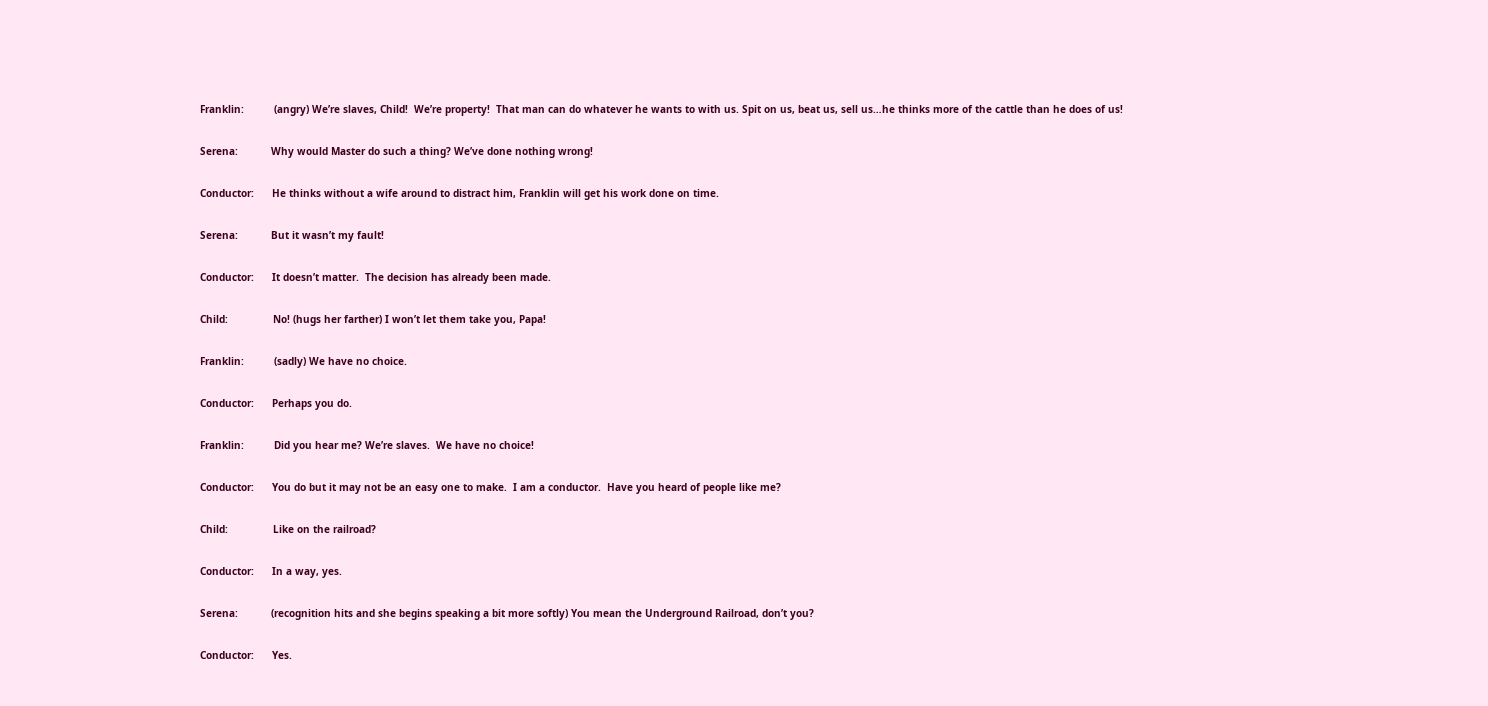Franklin:          (angry) We’re slaves, Child!  We’re property!  That man can do whatever he wants to with us. Spit on us, beat us, sell us…he thinks more of the cattle than he does of us!

Serena:           Why would Master do such a thing? We’ve done nothing wrong!

Conductor:      He thinks without a wife around to distract him, Franklin will get his work done on time.

Serena:           But it wasn’t my fault!

Conductor:      It doesn’t matter.  The decision has already been made.

Child:               No! (hugs her farther) I won’t let them take you, Papa!

Franklin:          (sadly) We have no choice.

Conductor:      Perhaps you do.

Franklin:          Did you hear me? We’re slaves.  We have no choice!

Conductor:      You do but it may not be an easy one to make.  I am a conductor.  Have you heard of people like me?

Child:               Like on the railroad?

Conductor:      In a way, yes.

Serena:           (recognition hits and she begins speaking a bit more softly) You mean the Underground Railroad, don’t you?

Conductor:      Yes.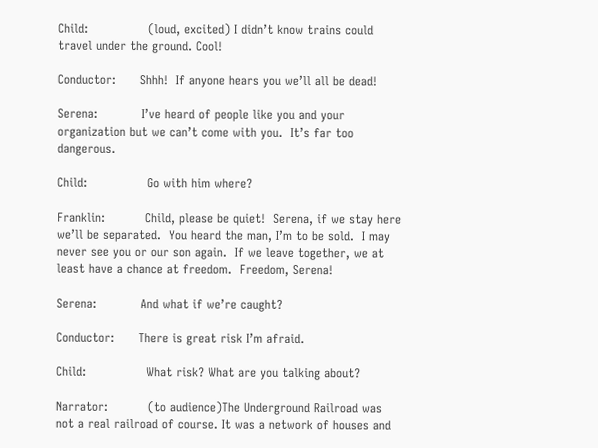Child:               (loud, excited) I didn’t know trains could travel under the ground. Cool!

Conductor:      Shhh!  If anyone hears you we’ll all be dead!

Serena:           I’ve heard of people like you and your organization but we can’t come with you.  It’s far too dangerous.

Child:               Go with him where?

Franklin:          Child, please be quiet!  Serena, if we stay here we’ll be separated.  You heard the man, I’m to be sold.  I may never see you or our son again.  If we leave together, we at least have a chance at freedom.  Freedom, Serena!

Serena:           And what if we’re caught?

Conductor:      There is great risk I’m afraid.

Child:               What risk? What are you talking about?

Narrator:          (to audience)The Underground Railroad was not a real railroad of course. It was a network of houses and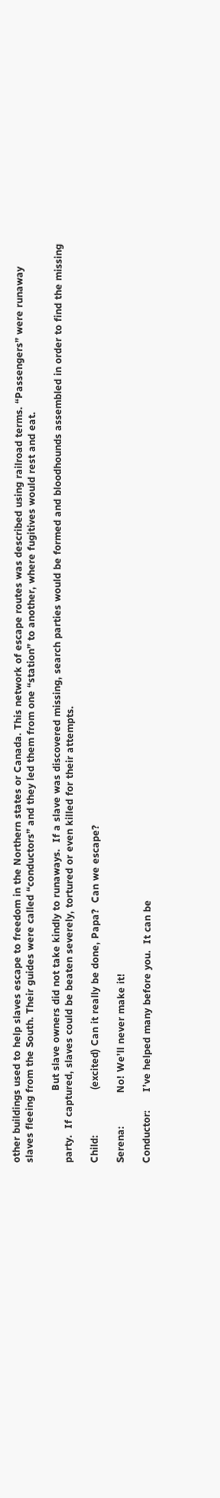other buildings used to help slaves escape to freedom in the Northern states or Canada. This network of escape routes was described using railroad terms. “Passengers” were runaway slaves fleeing from the South. Their guides were called “conductors” and they led them from one “station” to another, where fugitives would rest and eat.

                        But slave owners did not take kindly to runaways.  If a slave was discovered missing, search parties would be formed and bloodhounds assembled in order to find the missing party.  If captured, slaves could be beaten severely, tortured or even killed for their attempts.

Child:               (excited) Can it really be done, Papa?  Can we escape?

Serena:           No! We’ll never make it!

Conductor:      I’ve helped many before you.  It can be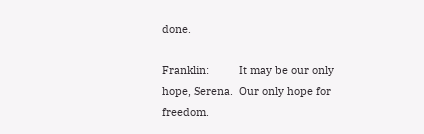done.

Franklin:          It may be our only hope, Serena.  Our only hope for freedom.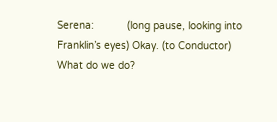Serena:           (long pause, looking into Franklin’s eyes) Okay. (to Conductor) What do we do?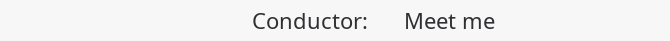Conductor:      Meet me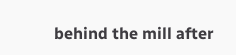behind the mill after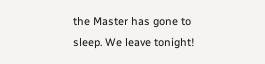the Master has gone to sleep. We leave tonight!